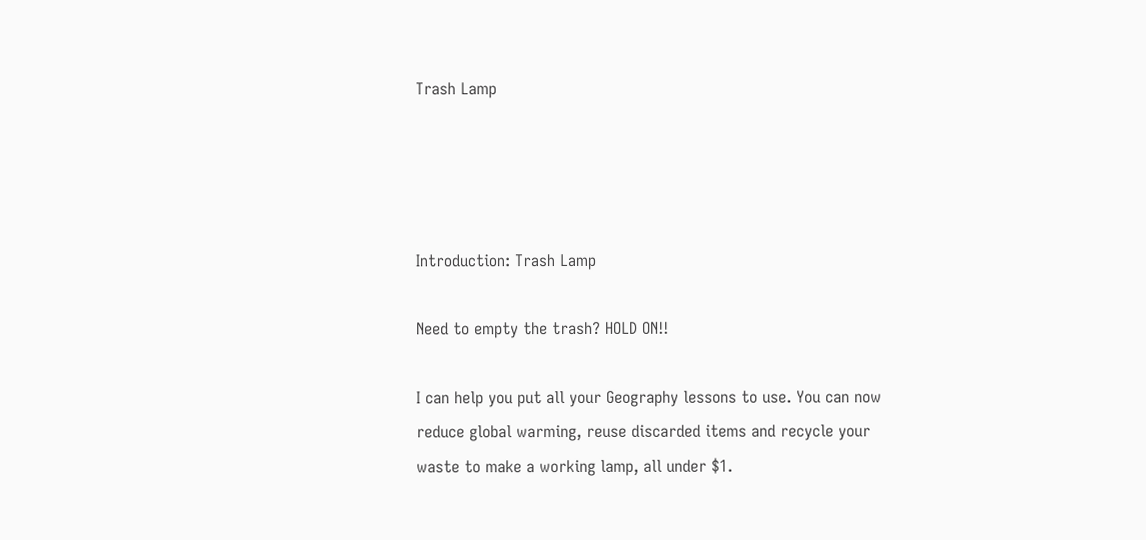Trash Lamp




Introduction: Trash Lamp

Need to empty the trash? HOLD ON!!

I can help you put all your Geography lessons to use. You can now reduce global warming, reuse discarded items and recycle your waste to make a working lamp, all under $1.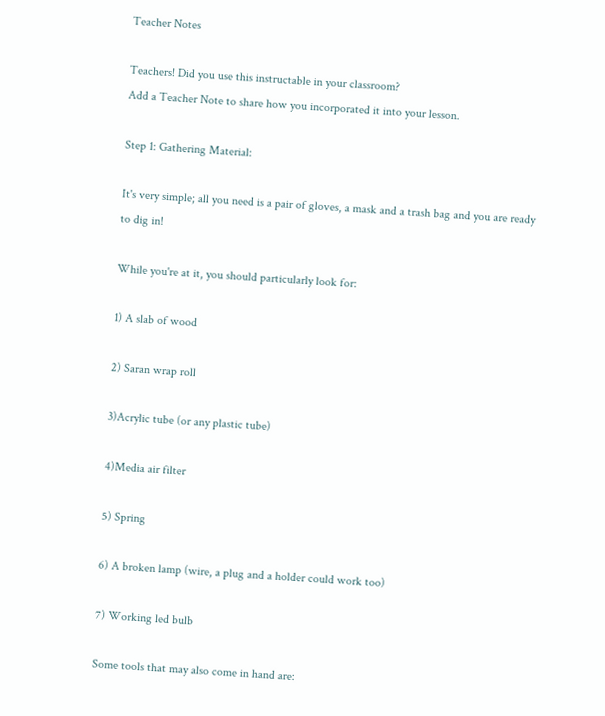Teacher Notes

Teachers! Did you use this instructable in your classroom?
Add a Teacher Note to share how you incorporated it into your lesson.

Step 1: Gathering Material:

It's very simple; all you need is a pair of gloves, a mask and a trash bag and you are ready to dig in!

While you're at it, you should particularly look for:

1) A slab of wood

2) Saran wrap roll

3)Acrylic tube (or any plastic tube)

4)Media air filter

5) Spring

6) A broken lamp (wire, a plug and a holder could work too)

7) Working led bulb

Some tools that may also come in hand are: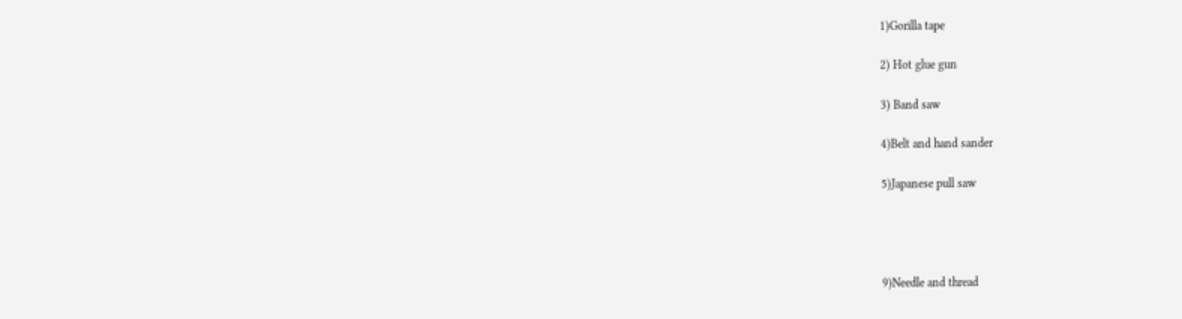1)Gorilla tape

2) Hot glue gun

3) Band saw

4)Belt and hand sander

5)Japanese pull saw




9)Needle and thread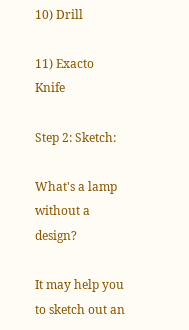10) Drill

11) Exacto Knife

Step 2: Sketch:

What's a lamp without a design?

It may help you to sketch out an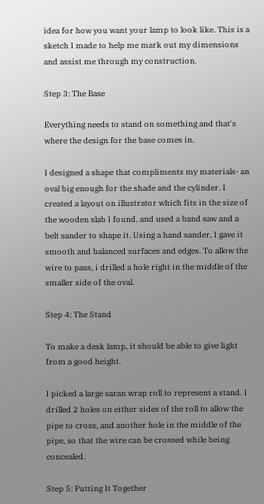idea for how you want your lamp to look like. This is a sketch I made to help me mark out my dimensions and assist me through my construction.

Step 3: The Base

Everything needs to stand on something and that's where the design for the base comes in.

I designed a shape that compliments my materials- an oval big enough for the shade and the cylinder. I created a layout on illustrator which fits in the size of the wooden slab I found, and used a band saw and a belt sander to shape it. Using a hand sander, I gave it smooth and balanced surfaces and edges. To allow the wire to pass, i drilled a hole right in the middle of the smaller side of the oval.

Step 4: The Stand

To make a desk lamp, it should be able to give light from a good height.

I picked a large saran wrap roll to represent a stand. I drilled 2 holes on either sides of the roll to allow the pipe to cross, and another hole in the middle of the pipe, so that the wire can be crossed while being concealed.

Step 5: Putting It Together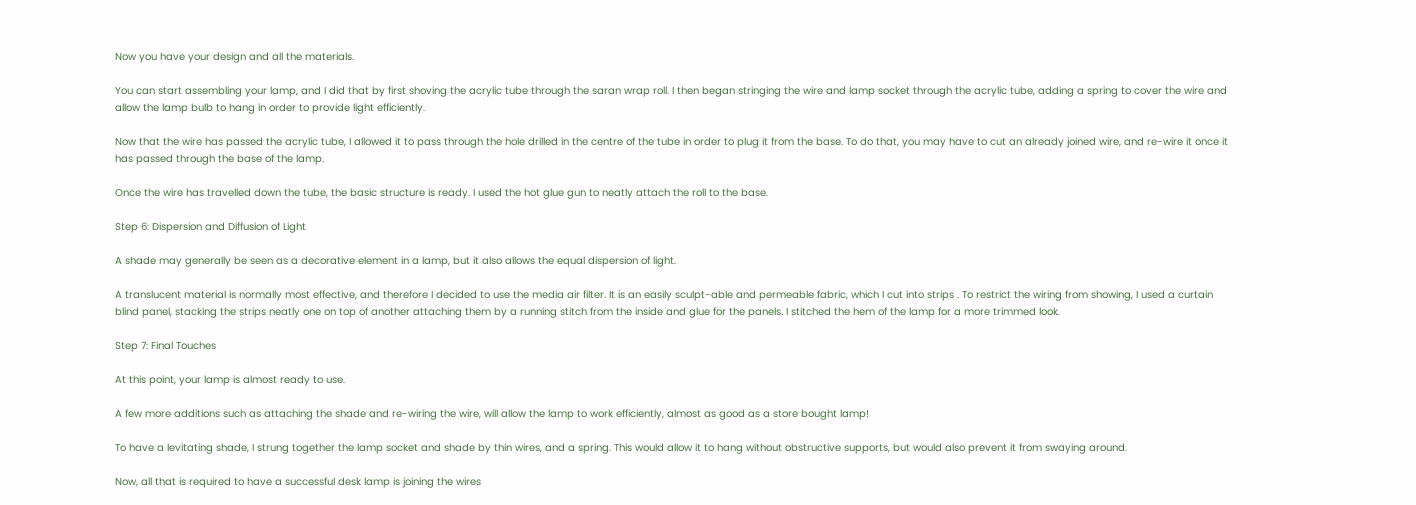Now you have your design and all the materials.

You can start assembling your lamp, and I did that by first shoving the acrylic tube through the saran wrap roll. I then began stringing the wire and lamp socket through the acrylic tube, adding a spring to cover the wire and allow the lamp bulb to hang in order to provide light efficiently.

Now that the wire has passed the acrylic tube, I allowed it to pass through the hole drilled in the centre of the tube in order to plug it from the base. To do that, you may have to cut an already joined wire, and re-wire it once it has passed through the base of the lamp.

Once the wire has travelled down the tube, the basic structure is ready. I used the hot glue gun to neatly attach the roll to the base.

Step 6: Dispersion and Diffusion of Light

A shade may generally be seen as a decorative element in a lamp, but it also allows the equal dispersion of light.

A translucent material is normally most effective, and therefore I decided to use the media air filter. It is an easily sculpt-able and permeable fabric, which I cut into strips . To restrict the wiring from showing, I used a curtain blind panel, stacking the strips neatly one on top of another attaching them by a running stitch from the inside and glue for the panels. I stitched the hem of the lamp for a more trimmed look.

Step 7: Final Touches

At this point, your lamp is almost ready to use.

A few more additions such as attaching the shade and re-wiring the wire, will allow the lamp to work efficiently, almost as good as a store bought lamp!

To have a levitating shade, I strung together the lamp socket and shade by thin wires, and a spring. This would allow it to hang without obstructive supports, but would also prevent it from swaying around.

Now, all that is required to have a successful desk lamp is joining the wires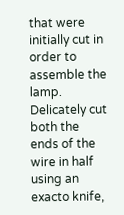that were initially cut in order to assemble the lamp. Delicately cut both the ends of the wire in half using an exacto knife,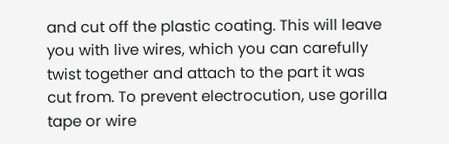and cut off the plastic coating. This will leave you with live wires, which you can carefully twist together and attach to the part it was cut from. To prevent electrocution, use gorilla tape or wire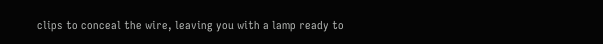clips to conceal the wire, leaving you with a lamp ready to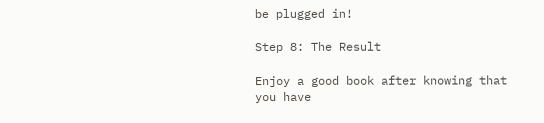be plugged in!

Step 8: The Result

Enjoy a good book after knowing that you have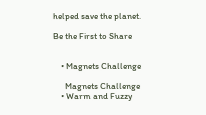helped save the planet.

Be the First to Share


    • Magnets Challenge

      Magnets Challenge
    • Warm and Fuzzy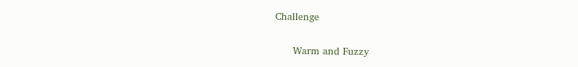Challenge

      Warm and Fuzzy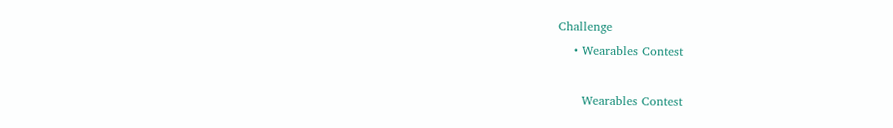Challenge
    • Wearables Contest

      Wearables Contest